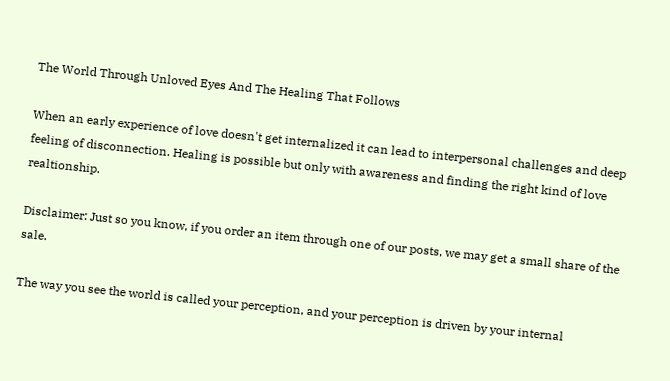The World Through Unloved Eyes And The Healing That Follows

When an early experience of love doesn't get internalized it can lead to interpersonal challenges and deep feeling of disconnection. Healing is possible but only with awareness and finding the right kind of love realtionship.

Disclaimer: Just so you know, if you order an item through one of our posts, we may get a small share of the sale.

The way you see the world is called your perception, and your perception is driven by your internal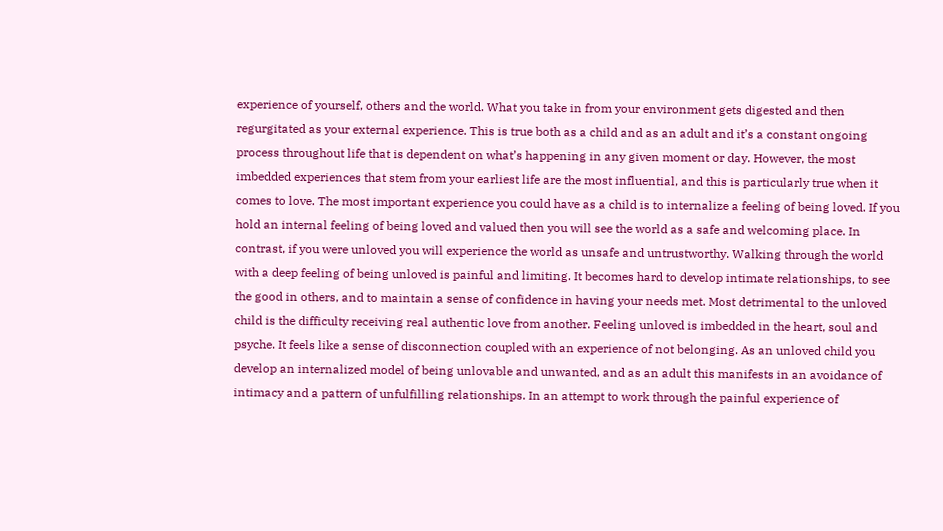experience of yourself, others and the world. What you take in from your environment gets digested and then regurgitated as your external experience. This is true both as a child and as an adult and it’s a constant ongoing process throughout life that is dependent on what’s happening in any given moment or day. However, the most imbedded experiences that stem from your earliest life are the most influential, and this is particularly true when it comes to love. The most important experience you could have as a child is to internalize a feeling of being loved. If you hold an internal feeling of being loved and valued then you will see the world as a safe and welcoming place. In contrast, if you were unloved you will experience the world as unsafe and untrustworthy. Walking through the world with a deep feeling of being unloved is painful and limiting. It becomes hard to develop intimate relationships, to see the good in others, and to maintain a sense of confidence in having your needs met. Most detrimental to the unloved child is the difficulty receiving real authentic love from another. Feeling unloved is imbedded in the heart, soul and psyche. It feels like a sense of disconnection coupled with an experience of not belonging. As an unloved child you develop an internalized model of being unlovable and unwanted, and as an adult this manifests in an avoidance of intimacy and a pattern of unfulfilling relationships. In an attempt to work through the painful experience of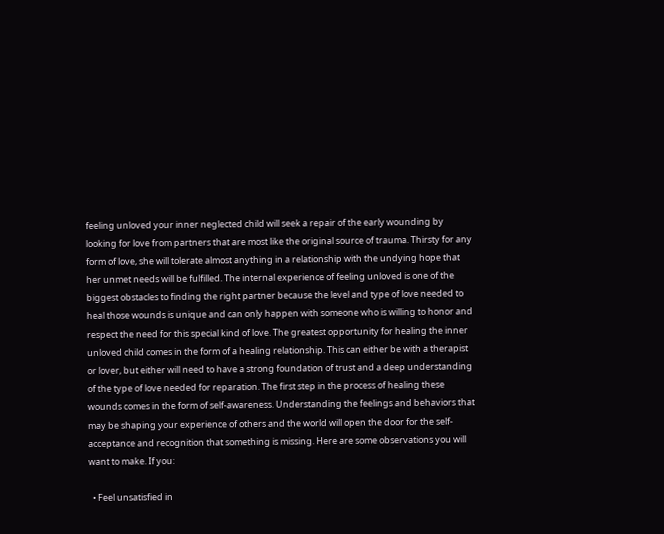feeling unloved your inner neglected child will seek a repair of the early wounding by looking for love from partners that are most like the original source of trauma. Thirsty for any form of love, she will tolerate almost anything in a relationship with the undying hope that her unmet needs will be fulfilled. The internal experience of feeling unloved is one of the biggest obstacles to finding the right partner because the level and type of love needed to heal those wounds is unique and can only happen with someone who is willing to honor and respect the need for this special kind of love. The greatest opportunity for healing the inner unloved child comes in the form of a healing relationship. This can either be with a therapist or lover, but either will need to have a strong foundation of trust and a deep understanding of the type of love needed for reparation. The first step in the process of healing these wounds comes in the form of self-awareness. Understanding the feelings and behaviors that may be shaping your experience of others and the world will open the door for the self-acceptance and recognition that something is missing. Here are some observations you will want to make. If you:

  • Feel unsatisfied in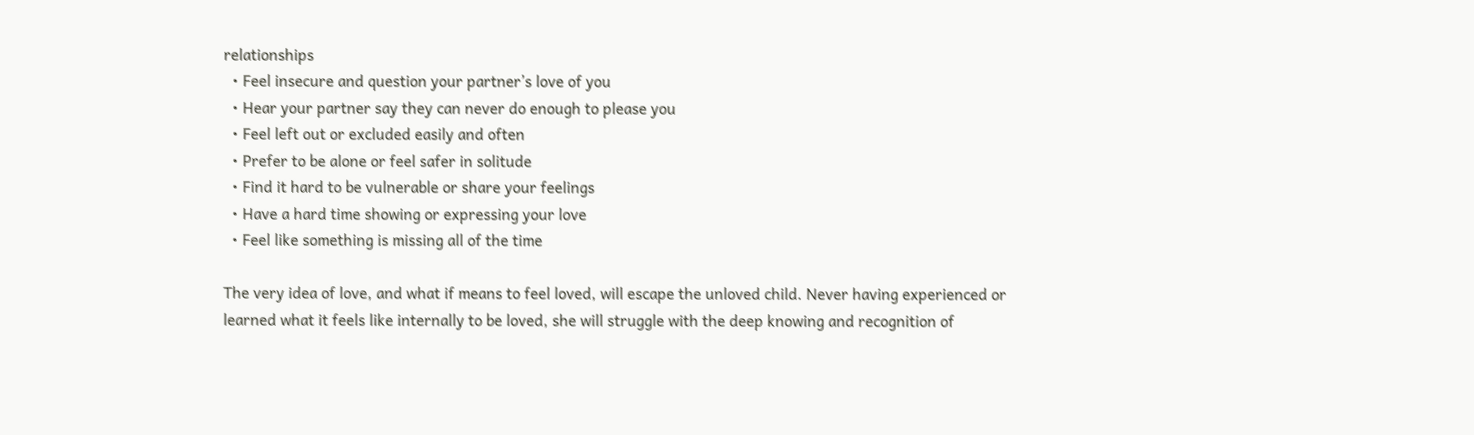relationships
  • Feel insecure and question your partner’s love of you
  • Hear your partner say they can never do enough to please you
  • Feel left out or excluded easily and often
  • Prefer to be alone or feel safer in solitude
  • Find it hard to be vulnerable or share your feelings
  • Have a hard time showing or expressing your love
  • Feel like something is missing all of the time

The very idea of love, and what if means to feel loved, will escape the unloved child. Never having experienced or learned what it feels like internally to be loved, she will struggle with the deep knowing and recognition of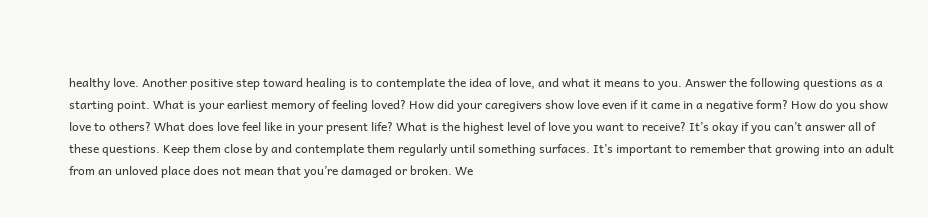healthy love. Another positive step toward healing is to contemplate the idea of love, and what it means to you. Answer the following questions as a starting point. What is your earliest memory of feeling loved? How did your caregivers show love even if it came in a negative form? How do you show love to others? What does love feel like in your present life? What is the highest level of love you want to receive? It’s okay if you can’t answer all of these questions. Keep them close by and contemplate them regularly until something surfaces. It’s important to remember that growing into an adult from an unloved place does not mean that you’re damaged or broken. We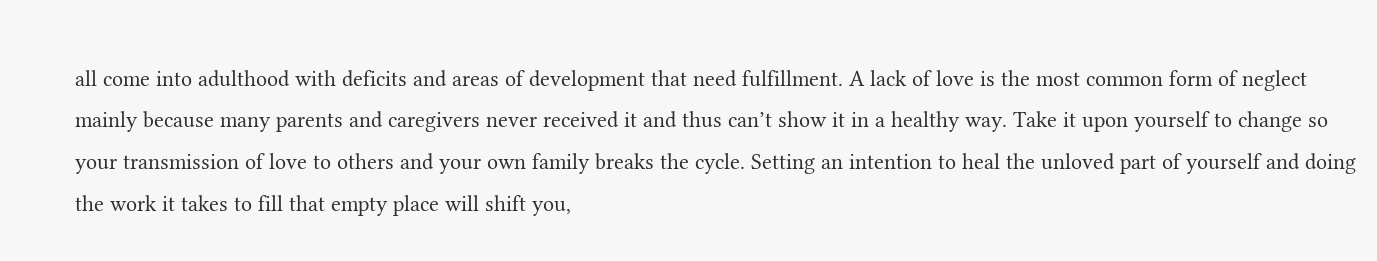all come into adulthood with deficits and areas of development that need fulfillment. A lack of love is the most common form of neglect mainly because many parents and caregivers never received it and thus can’t show it in a healthy way. Take it upon yourself to change so your transmission of love to others and your own family breaks the cycle. Setting an intention to heal the unloved part of yourself and doing the work it takes to fill that empty place will shift you,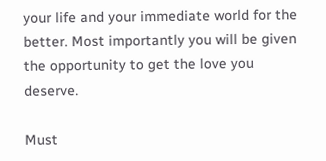your life and your immediate world for the better. Most importantly you will be given the opportunity to get the love you deserve.

Must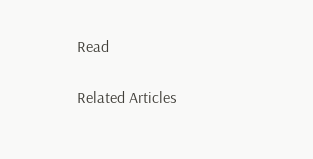Read

Related Articles